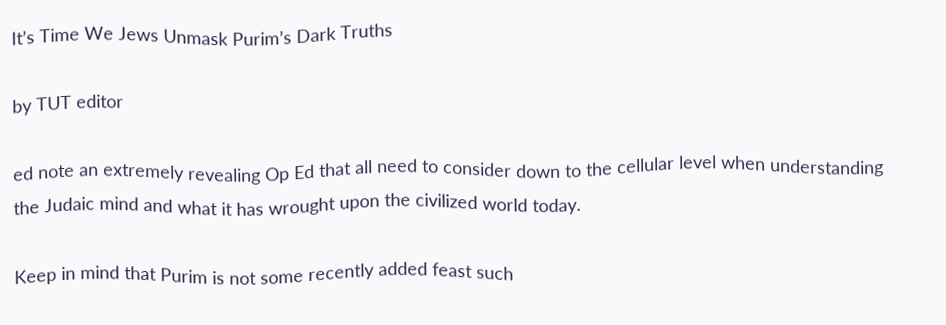It’s Time We Jews Unmask Purim’s Dark Truths

by TUT editor

ed note an extremely revealing Op Ed that all need to consider down to the cellular level when understanding the Judaic mind and what it has wrought upon the civilized world today.

Keep in mind that Purim is not some recently added feast such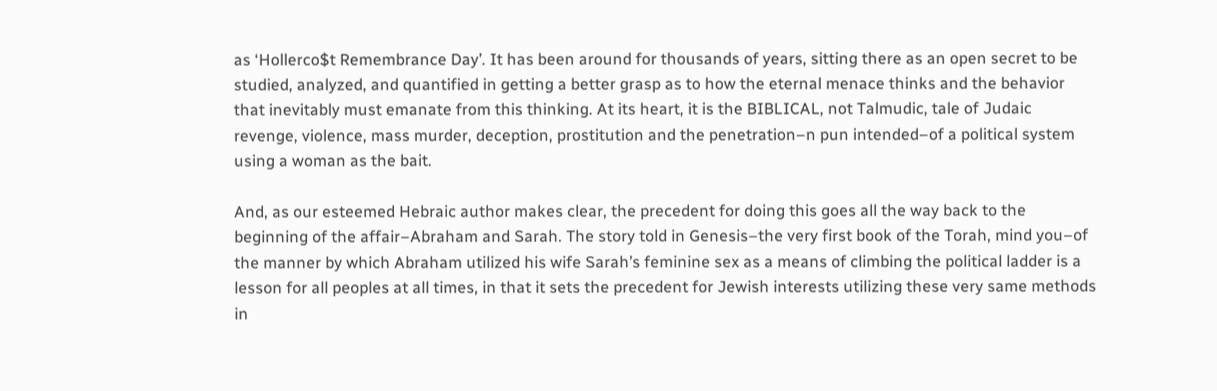as ‘Hollerco$t Remembrance Day’. It has been around for thousands of years, sitting there as an open secret to be studied, analyzed, and quantified in getting a better grasp as to how the eternal menace thinks and the behavior that inevitably must emanate from this thinking. At its heart, it is the BIBLICAL, not Talmudic, tale of Judaic revenge, violence, mass murder, deception, prostitution and the penetration–n pun intended–of a political system using a woman as the bait.

And, as our esteemed Hebraic author makes clear, the precedent for doing this goes all the way back to the beginning of the affair–Abraham and Sarah. The story told in Genesis–the very first book of the Torah, mind you–of the manner by which Abraham utilized his wife Sarah’s feminine sex as a means of climbing the political ladder is a lesson for all peoples at all times, in that it sets the precedent for Jewish interests utilizing these very same methods in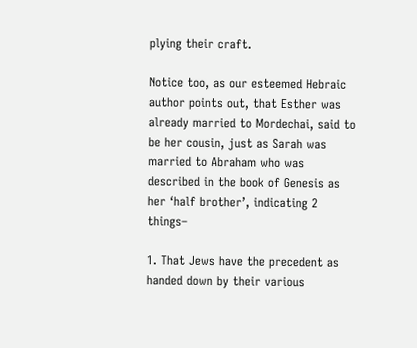plying their craft.

Notice too, as our esteemed Hebraic author points out, that Esther was already married to Mordechai, said to be her cousin, just as Sarah was married to Abraham who was described in the book of Genesis as her ‘half brother’, indicating 2 things–

1. That Jews have the precedent as handed down by their various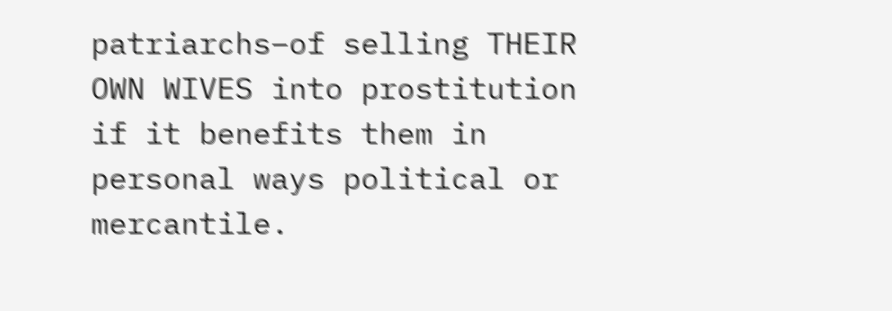patriarchs–of selling THEIR OWN WIVES into prostitution if it benefits them in personal ways political or mercantile.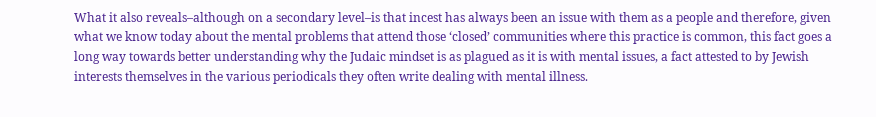What it also reveals–although on a secondary level–is that incest has always been an issue with them as a people and therefore, given what we know today about the mental problems that attend those ‘closed’ communities where this practice is common, this fact goes a long way towards better understanding why the Judaic mindset is as plagued as it is with mental issues, a fact attested to by Jewish interests themselves in the various periodicals they often write dealing with mental illness.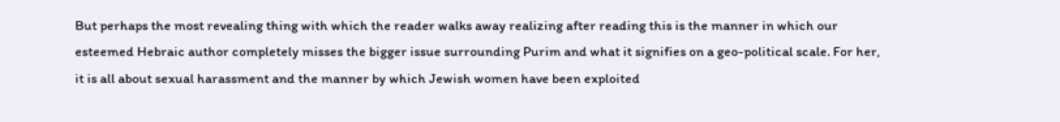But perhaps the most revealing thing with which the reader walks away realizing after reading this is the manner in which our esteemed Hebraic author completely misses the bigger issue surrounding Purim and what it signifies on a geo-political scale. For her, it is all about sexual harassment and the manner by which Jewish women have been exploited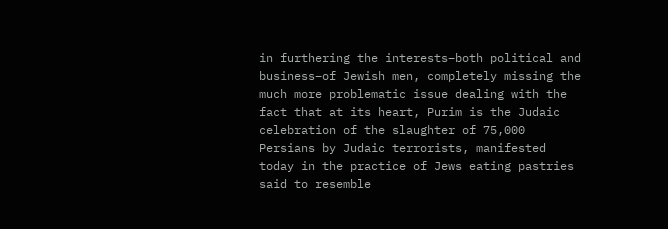in furthering the interests–both political and business–of Jewish men, completely missing the much more problematic issue dealing with the fact that at its heart, Purim is the Judaic celebration of the slaughter of 75,000 Persians by Judaic terrorists, manifested today in the practice of Jews eating pastries said to resemble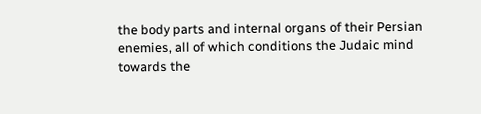the body parts and internal organs of their Persian enemies, all of which conditions the Judaic mind towards the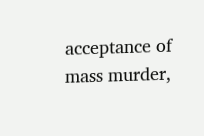acceptance of mass murder,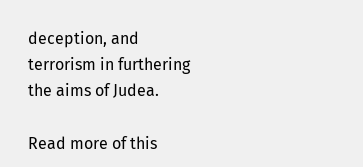deception, and terrorism in furthering the aims of Judea.

Read more of this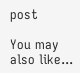post

You may also like...